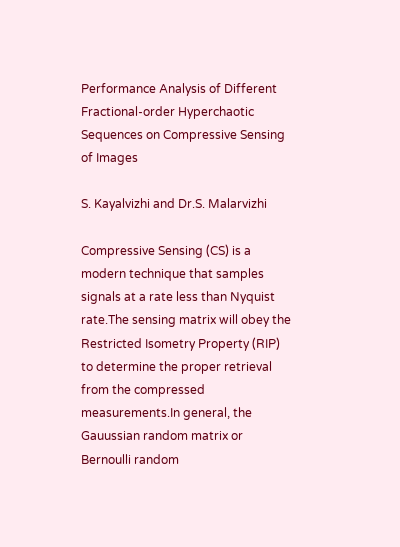Performance Analysis of Different Fractional-order Hyperchaotic Sequences on Compressive Sensing of Images

S. Kayalvizhi and Dr.S. Malarvizhi

Compressive Sensing (CS) is a modern technique that samples signals at a rate less than Nyquist rate.The sensing matrix will obey the Restricted Isometry Property (RIP) to determine the proper retrieval from the compressed measurements.In general, the Gauussian random matrix or Bernoulli random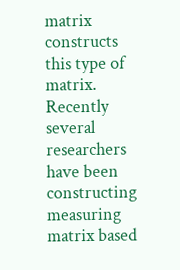matrix constructs this type of matrix. Recently several researchers have been constructing measuring matrix based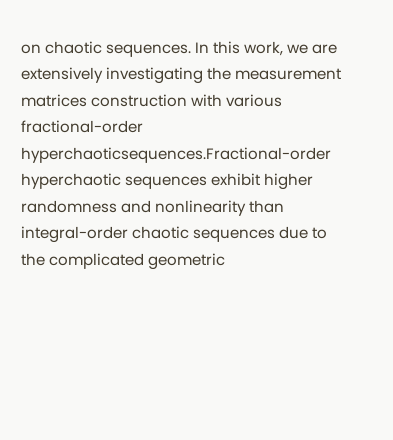on chaotic sequences. In this work, we are extensively investigating the measurement matrices construction with various fractional-order hyperchaoticsequences.Fractional-order hyperchaotic sequences exhibit higher randomness and nonlinearity than integral-order chaotic sequences due to the complicated geometric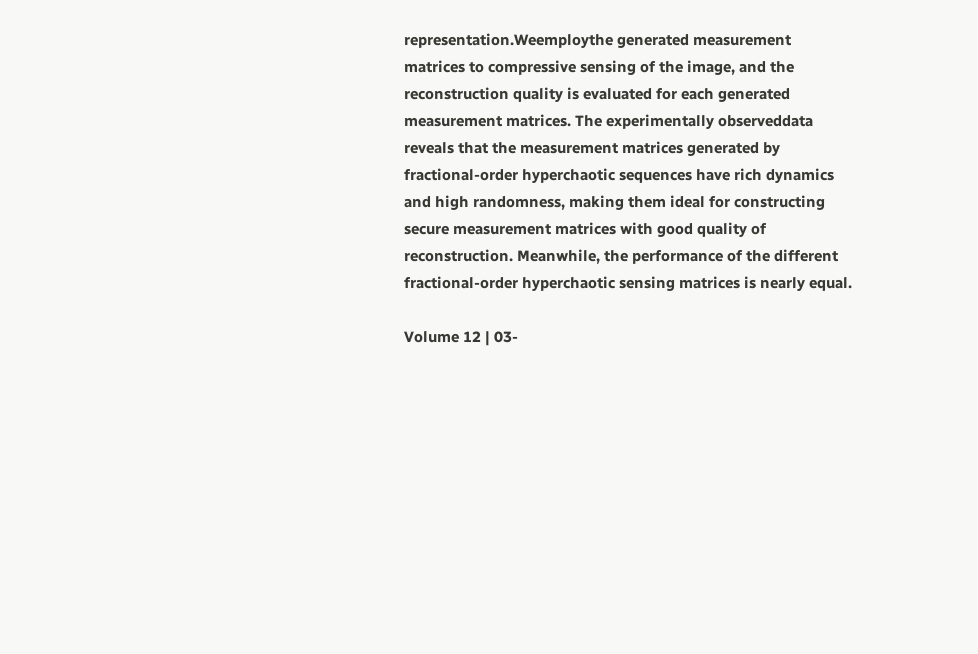representation.Weemploythe generated measurement matrices to compressive sensing of the image, and the reconstruction quality is evaluated for each generated measurement matrices. The experimentally observeddata reveals that the measurement matrices generated by fractional-order hyperchaotic sequences have rich dynamics and high randomness, making them ideal for constructing secure measurement matrices with good quality of reconstruction. Meanwhile, the performance of the different fractional-order hyperchaotic sensing matrices is nearly equal.

Volume 12 | 03-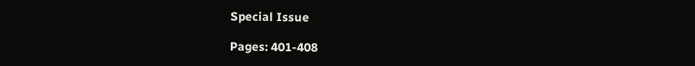Special Issue

Pages: 401-408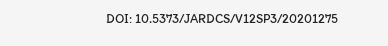DOI: 10.5373/JARDCS/V12SP3/20201275